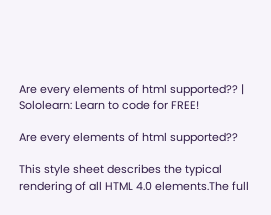Are every elements of html supported?? | Sololearn: Learn to code for FREE!

Are every elements of html supported??

This style sheet describes the typical rendering of all HTML 4.0 elements.The full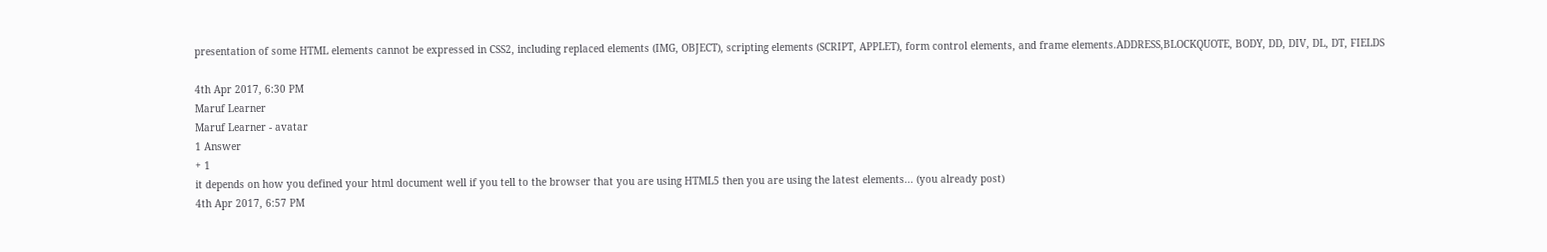presentation of some HTML elements cannot be expressed in CSS2, including replaced elements (IMG, OBJECT), scripting elements (SCRIPT, APPLET), form control elements, and frame elements.ADDRESS,BLOCKQUOTE, BODY, DD, DIV, DL, DT, FIELDS

4th Apr 2017, 6:30 PM
Maruf Learner
Maruf Learner - avatar
1 Answer
+ 1
it depends on how you defined your html document well if you tell to the browser that you are using HTML5 then you are using the latest elements... (you already post)
4th Apr 2017, 6:57 PM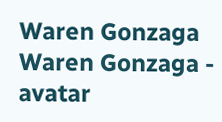Waren Gonzaga
Waren Gonzaga - avatar